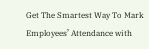Get The Smartest Way To Mark Employees’ Attendance with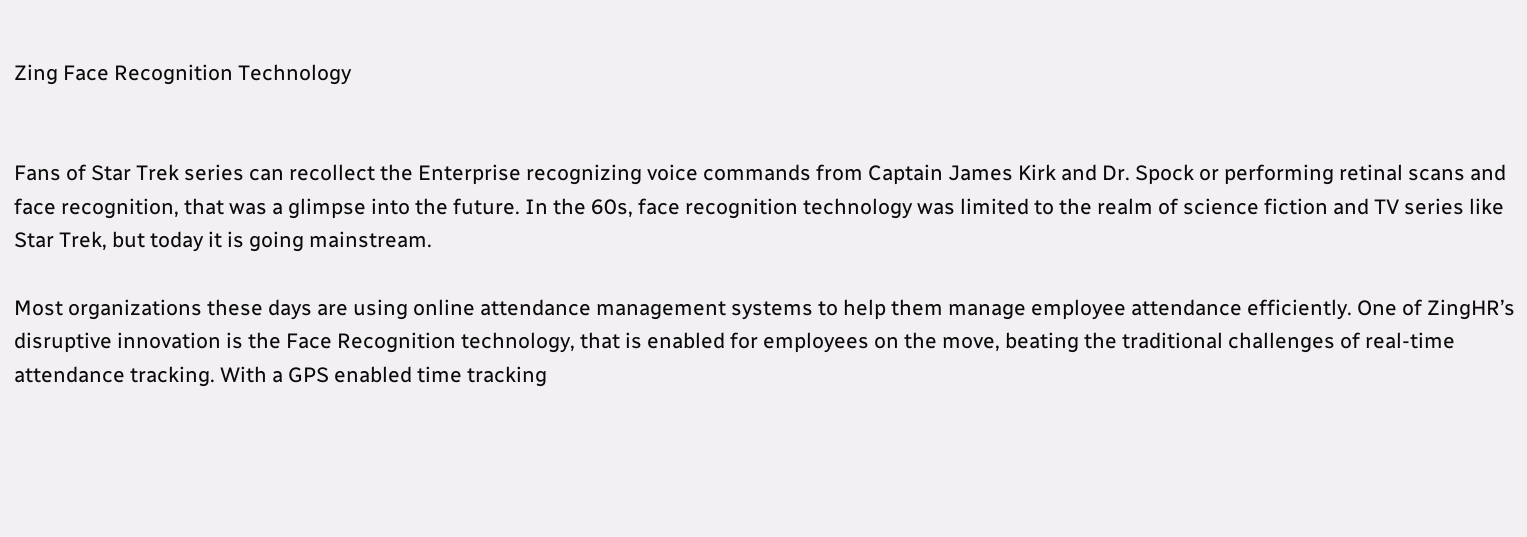Zing Face Recognition Technology


Fans of Star Trek series can recollect the Enterprise recognizing voice commands from Captain James Kirk and Dr. Spock or performing retinal scans and face recognition, that was a glimpse into the future. In the 60s, face recognition technology was limited to the realm of science fiction and TV series like Star Trek, but today it is going mainstream.

Most organizations these days are using online attendance management systems to help them manage employee attendance efficiently. One of ZingHR’s disruptive innovation is the Face Recognition technology, that is enabled for employees on the move, beating the traditional challenges of real-time attendance tracking. With a GPS enabled time tracking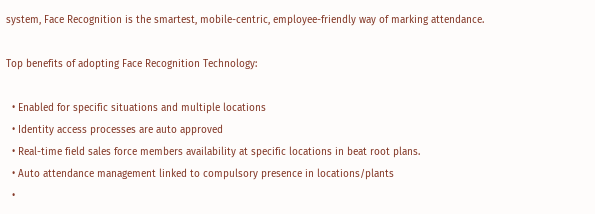system, Face Recognition is the smartest, mobile-centric, employee-friendly way of marking attendance.

Top benefits of adopting Face Recognition Technology:

  • Enabled for specific situations and multiple locations
  • Identity access processes are auto approved
  • Real-time field sales force members availability at specific locations in beat root plans.
  • Auto attendance management linked to compulsory presence in locations/plants
  •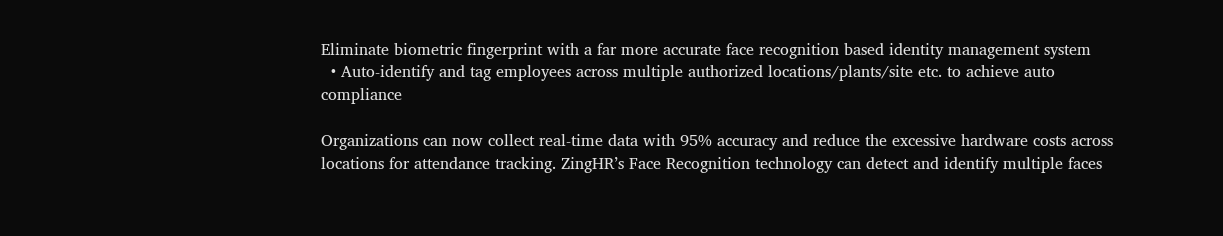Eliminate biometric fingerprint with a far more accurate face recognition based identity management system
  • Auto-identify and tag employees across multiple authorized locations/plants/site etc. to achieve auto compliance

Organizations can now collect real-time data with 95% accuracy and reduce the excessive hardware costs across locations for attendance tracking. ZingHR’s Face Recognition technology can detect and identify multiple faces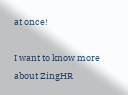at once!

I want to know more about ZingHR